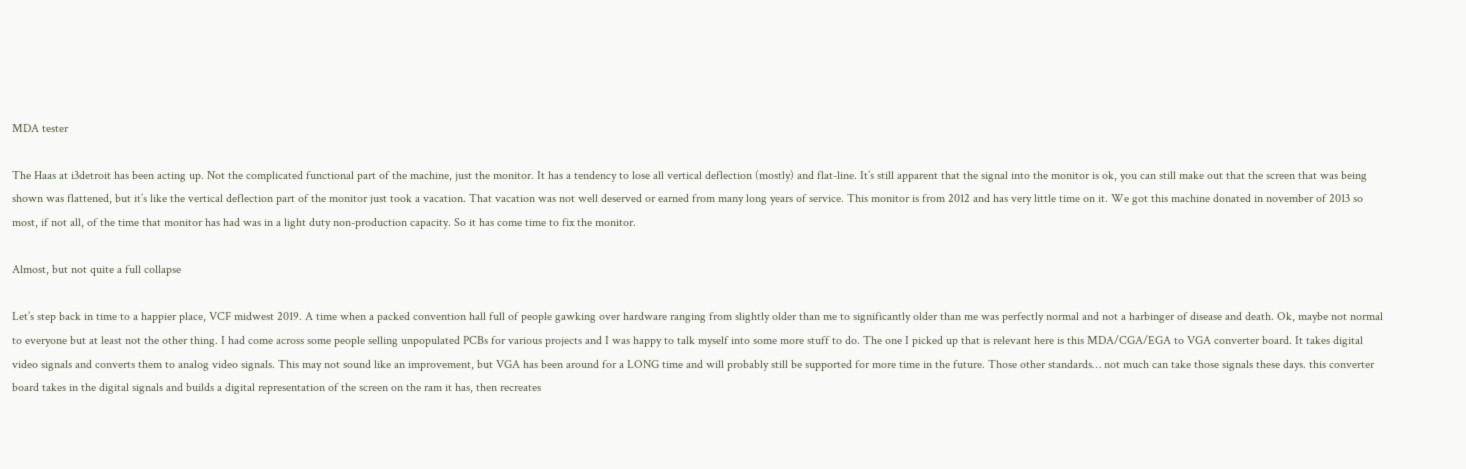MDA tester

The Haas at i3detroit has been acting up. Not the complicated functional part of the machine, just the monitor. It has a tendency to lose all vertical deflection (mostly) and flat-line. It’s still apparent that the signal into the monitor is ok, you can still make out that the screen that was being shown was flattened, but it’s like the vertical deflection part of the monitor just took a vacation. That vacation was not well deserved or earned from many long years of service. This monitor is from 2012 and has very little time on it. We got this machine donated in november of 2013 so most, if not all, of the time that monitor has had was in a light duty non-production capacity. So it has come time to fix the monitor.

Almost, but not quite a full collapse

Let’s step back in time to a happier place, VCF midwest 2019. A time when a packed convention hall full of people gawking over hardware ranging from slightly older than me to significantly older than me was perfectly normal and not a harbinger of disease and death. Ok, maybe not normal to everyone but at least not the other thing. I had come across some people selling unpopulated PCBs for various projects and I was happy to talk myself into some more stuff to do. The one I picked up that is relevant here is this MDA/CGA/EGA to VGA converter board. It takes digital video signals and converts them to analog video signals. This may not sound like an improvement, but VGA has been around for a LONG time and will probably still be supported for more time in the future. Those other standards… not much can take those signals these days. this converter board takes in the digital signals and builds a digital representation of the screen on the ram it has, then recreates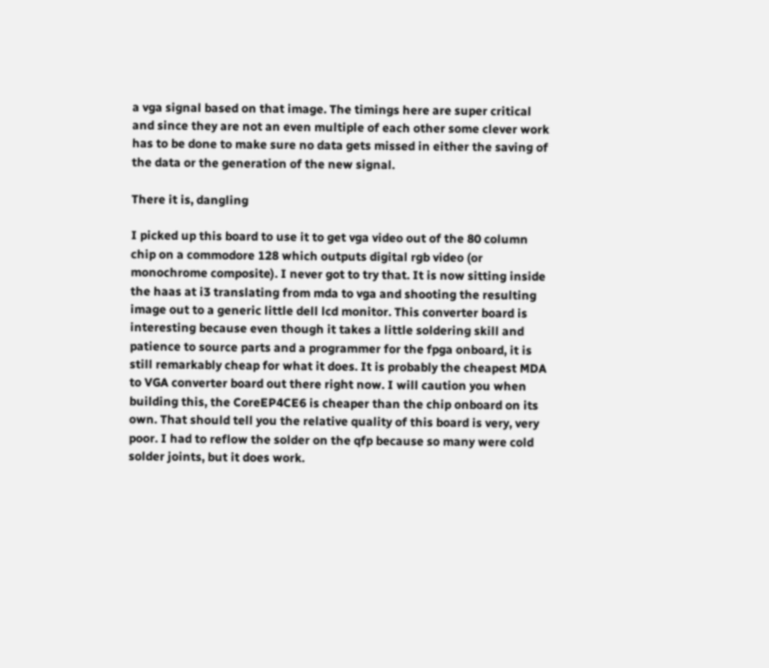a vga signal based on that image. The timings here are super critical and since they are not an even multiple of each other some clever work has to be done to make sure no data gets missed in either the saving of the data or the generation of the new signal.

There it is, dangling

I picked up this board to use it to get vga video out of the 80 column chip on a commodore 128 which outputs digital rgb video (or monochrome composite). I never got to try that. It is now sitting inside the haas at i3 translating from mda to vga and shooting the resulting image out to a generic little dell lcd monitor. This converter board is interesting because even though it takes a little soldering skill and patience to source parts and a programmer for the fpga onboard, it is still remarkably cheap for what it does. It is probably the cheapest MDA to VGA converter board out there right now. I will caution you when building this, the CoreEP4CE6 is cheaper than the chip onboard on its own. That should tell you the relative quality of this board is very, very poor. I had to reflow the solder on the qfp because so many were cold solder joints, but it does work.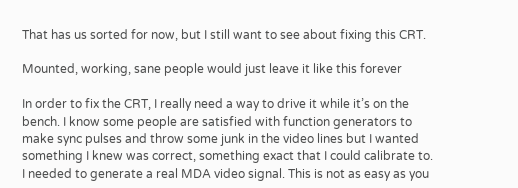That has us sorted for now, but I still want to see about fixing this CRT.

Mounted, working, sane people would just leave it like this forever

In order to fix the CRT, I really need a way to drive it while it’s on the bench. I know some people are satisfied with function generators to make sync pulses and throw some junk in the video lines but I wanted something I knew was correct, something exact that I could calibrate to. I needed to generate a real MDA video signal. This is not as easy as you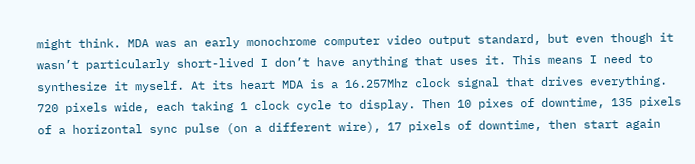might think. MDA was an early monochrome computer video output standard, but even though it wasn’t particularly short-lived I don’t have anything that uses it. This means I need to synthesize it myself. At its heart MDA is a 16.257Mhz clock signal that drives everything. 720 pixels wide, each taking 1 clock cycle to display. Then 10 pixes of downtime, 135 pixels of a horizontal sync pulse (on a different wire), 17 pixels of downtime, then start again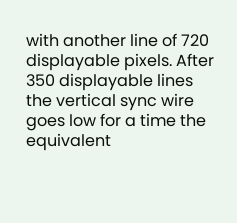with another line of 720 displayable pixels. After 350 displayable lines the vertical sync wire goes low for a time the equivalent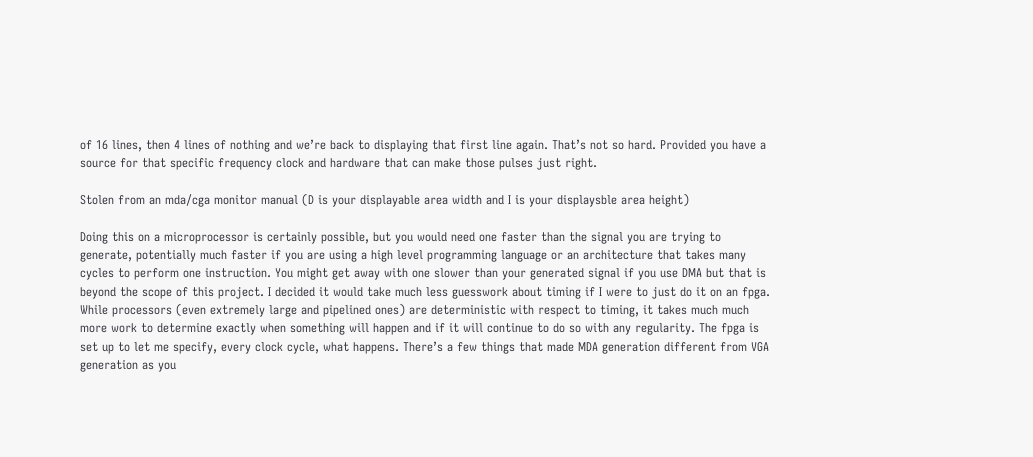of 16 lines, then 4 lines of nothing and we’re back to displaying that first line again. That’s not so hard. Provided you have a source for that specific frequency clock and hardware that can make those pulses just right.

Stolen from an mda/cga monitor manual (D is your displayable area width and I is your displaysble area height)

Doing this on a microprocessor is certainly possible, but you would need one faster than the signal you are trying to generate, potentially much faster if you are using a high level programming language or an architecture that takes many cycles to perform one instruction. You might get away with one slower than your generated signal if you use DMA but that is beyond the scope of this project. I decided it would take much less guesswork about timing if I were to just do it on an fpga. While processors (even extremely large and pipelined ones) are deterministic with respect to timing, it takes much much more work to determine exactly when something will happen and if it will continue to do so with any regularity. The fpga is set up to let me specify, every clock cycle, what happens. There’s a few things that made MDA generation different from VGA generation as you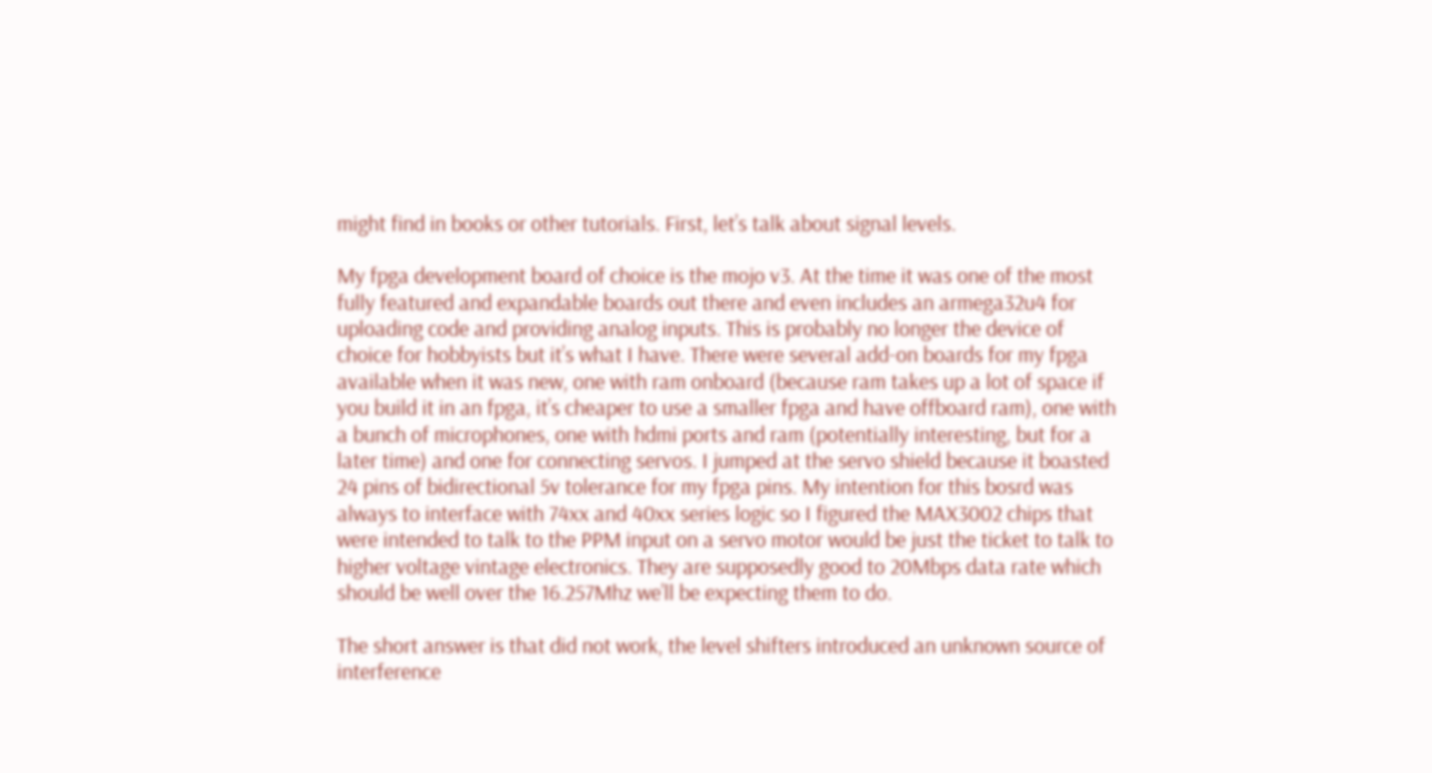might find in books or other tutorials. First, let’s talk about signal levels.

My fpga development board of choice is the mojo v3. At the time it was one of the most fully featured and expandable boards out there and even includes an armega32u4 for uploading code and providing analog inputs. This is probably no longer the device of choice for hobbyists but it’s what I have. There were several add-on boards for my fpga available when it was new, one with ram onboard (because ram takes up a lot of space if you build it in an fpga, it’s cheaper to use a smaller fpga and have offboard ram), one with a bunch of microphones, one with hdmi ports and ram (potentially interesting, but for a later time) and one for connecting servos. I jumped at the servo shield because it boasted 24 pins of bidirectional 5v tolerance for my fpga pins. My intention for this bosrd was always to interface with 74xx and 40xx series logic so I figured the MAX3002 chips that were intended to talk to the PPM input on a servo motor would be just the ticket to talk to higher voltage vintage electronics. They are supposedly good to 20Mbps data rate which should be well over the 16.257Mhz we’ll be expecting them to do.

The short answer is that did not work, the level shifters introduced an unknown source of interference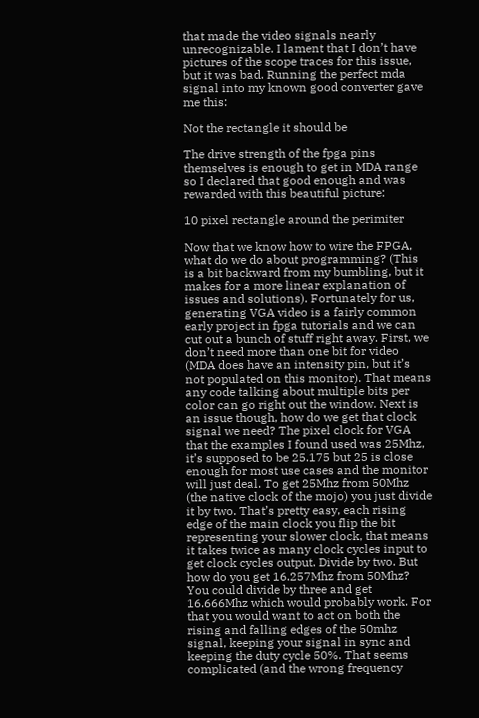that made the video signals nearly unrecognizable. I lament that I don’t have pictures of the scope traces for this issue, but it was bad. Running the perfect mda signal into my known good converter gave me this:

Not the rectangle it should be

The drive strength of the fpga pins themselves is enough to get in MDA range so I declared that good enough and was rewarded with this beautiful picture:

10 pixel rectangle around the perimiter

Now that we know how to wire the FPGA, what do we do about programming? (This is a bit backward from my bumbling, but it makes for a more linear explanation of issues and solutions). Fortunately for us, generating VGA video is a fairly common early project in fpga tutorials and we can cut out a bunch of stuff right away. First, we don’t need more than one bit for video (MDA does have an intensity pin, but it’s not populated on this monitor). That means any code talking about multiple bits per color can go right out the window. Next is an issue though, how do we get that clock signal we need? The pixel clock for VGA that the examples I found used was 25Mhz, it’s supposed to be 25.175 but 25 is close enough for most use cases and the monitor will just deal. To get 25Mhz from 50Mhz (the native clock of the mojo) you just divide it by two. That’s pretty easy, each rising edge of the main clock you flip the bit representing your slower clock, that means it takes twice as many clock cycles input to get clock cycles output. Divide by two. But how do you get 16.257Mhz from 50Mhz? You could divide by three and get 16.666Mhz which would probably work. For that you would want to act on both the rising and falling edges of the 50mhz signal, keeping your signal in sync and keeping the duty cycle 50%. That seems complicated (and the wrong frequency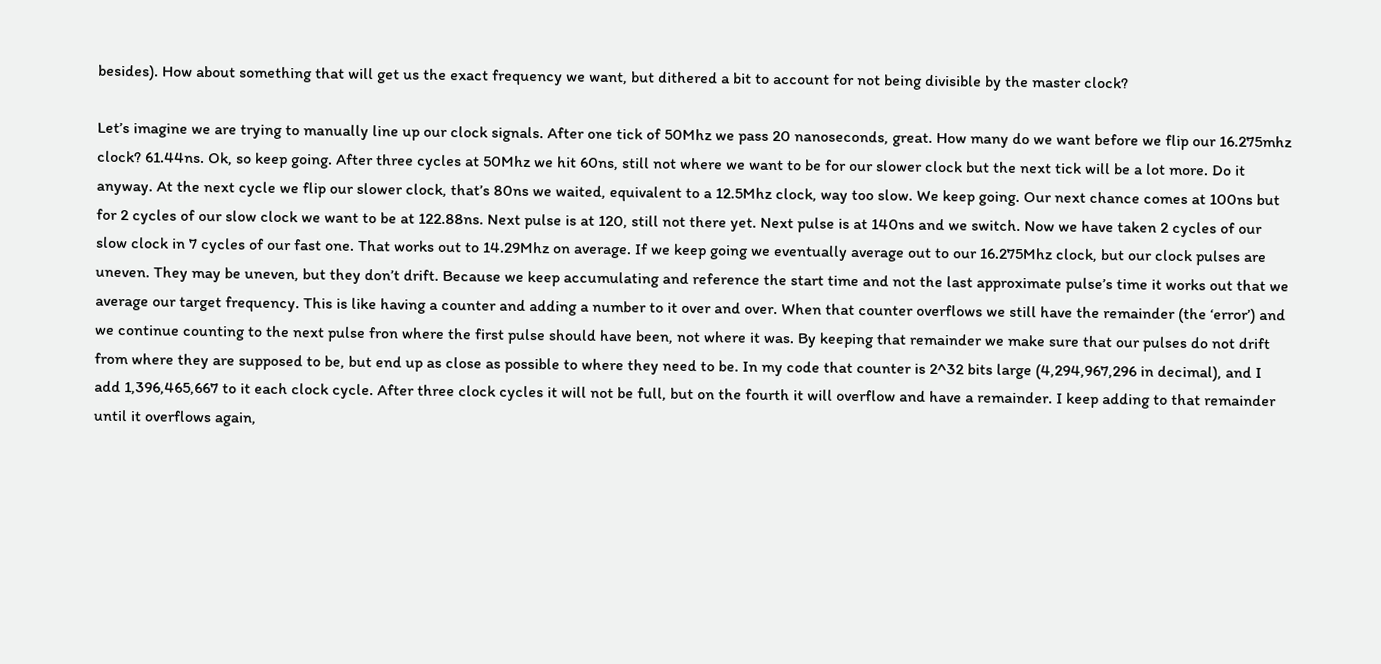besides). How about something that will get us the exact frequency we want, but dithered a bit to account for not being divisible by the master clock?

Let’s imagine we are trying to manually line up our clock signals. After one tick of 50Mhz we pass 20 nanoseconds, great. How many do we want before we flip our 16.275mhz clock? 61.44ns. Ok, so keep going. After three cycles at 50Mhz we hit 60ns, still not where we want to be for our slower clock but the next tick will be a lot more. Do it anyway. At the next cycle we flip our slower clock, that’s 80ns we waited, equivalent to a 12.5Mhz clock, way too slow. We keep going. Our next chance comes at 100ns but for 2 cycles of our slow clock we want to be at 122.88ns. Next pulse is at 120, still not there yet. Next pulse is at 140ns and we switch. Now we have taken 2 cycles of our slow clock in 7 cycles of our fast one. That works out to 14.29Mhz on average. If we keep going we eventually average out to our 16.275Mhz clock, but our clock pulses are uneven. They may be uneven, but they don’t drift. Because we keep accumulating and reference the start time and not the last approximate pulse’s time it works out that we average our target frequency. This is like having a counter and adding a number to it over and over. When that counter overflows we still have the remainder (the ‘error’) and we continue counting to the next pulse fron where the first pulse should have been, not where it was. By keeping that remainder we make sure that our pulses do not drift from where they are supposed to be, but end up as close as possible to where they need to be. In my code that counter is 2^32 bits large (4,294,967,296 in decimal), and I add 1,396,465,667 to it each clock cycle. After three clock cycles it will not be full, but on the fourth it will overflow and have a remainder. I keep adding to that remainder until it overflows again,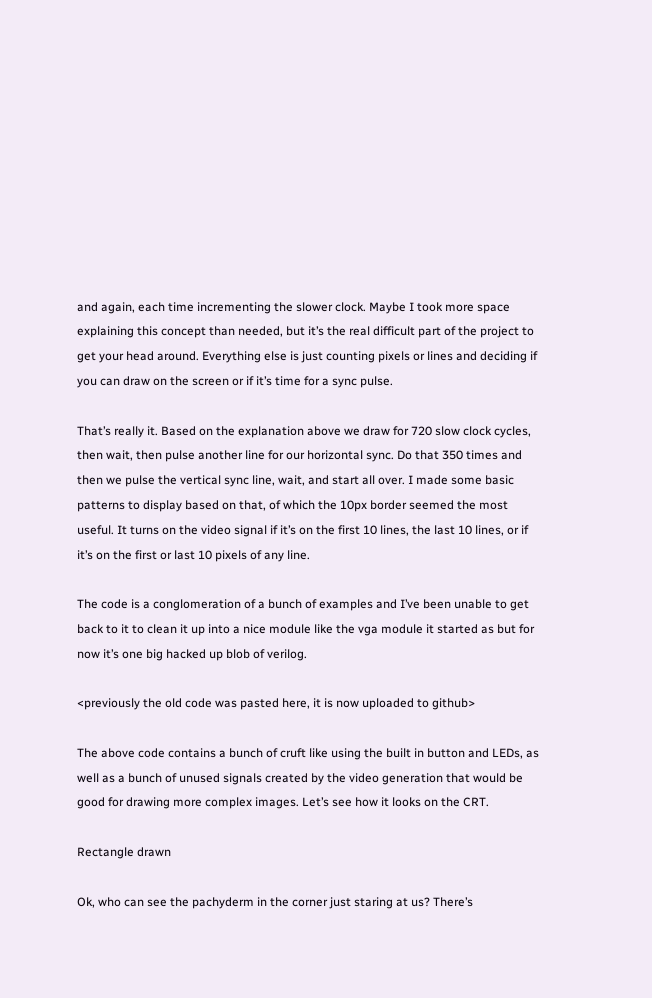and again, each time incrementing the slower clock. Maybe I took more space explaining this concept than needed, but it’s the real difficult part of the project to get your head around. Everything else is just counting pixels or lines and deciding if you can draw on the screen or if it’s time for a sync pulse.

That’s really it. Based on the explanation above we draw for 720 slow clock cycles, then wait, then pulse another line for our horizontal sync. Do that 350 times and then we pulse the vertical sync line, wait, and start all over. I made some basic patterns to display based on that, of which the 10px border seemed the most useful. It turns on the video signal if it’s on the first 10 lines, the last 10 lines, or if it’s on the first or last 10 pixels of any line.

The code is a conglomeration of a bunch of examples and I’ve been unable to get back to it to clean it up into a nice module like the vga module it started as but for now it’s one big hacked up blob of verilog.

<previously the old code was pasted here, it is now uploaded to github>

The above code contains a bunch of cruft like using the built in button and LEDs, as well as a bunch of unused signals created by the video generation that would be good for drawing more complex images. Let’s see how it looks on the CRT.

Rectangle drawn

Ok, who can see the pachyderm in the corner just staring at us? There’s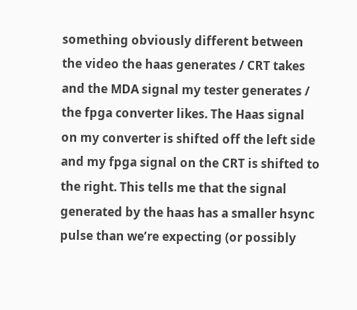something obviously different between the video the haas generates / CRT takes and the MDA signal my tester generates / the fpga converter likes. The Haas signal on my converter is shifted off the left side and my fpga signal on the CRT is shifted to the right. This tells me that the signal generated by the haas has a smaller hsync pulse than we’re expecting (or possibly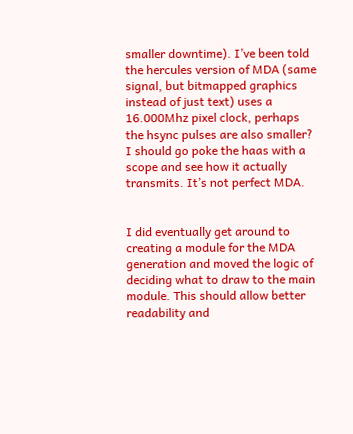smaller downtime). I’ve been told the hercules version of MDA (same signal, but bitmapped graphics instead of just text) uses a 16.000Mhz pixel clock, perhaps the hsync pulses are also smaller? I should go poke the haas with a scope and see how it actually transmits. It’s not perfect MDA.


I did eventually get around to creating a module for the MDA generation and moved the logic of deciding what to draw to the main module. This should allow better readability and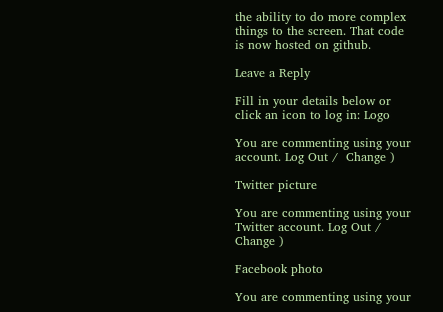the ability to do more complex things to the screen. That code is now hosted on github.

Leave a Reply

Fill in your details below or click an icon to log in: Logo

You are commenting using your account. Log Out /  Change )

Twitter picture

You are commenting using your Twitter account. Log Out /  Change )

Facebook photo

You are commenting using your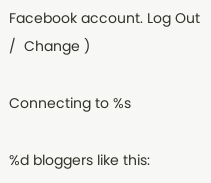Facebook account. Log Out /  Change )

Connecting to %s

%d bloggers like this: